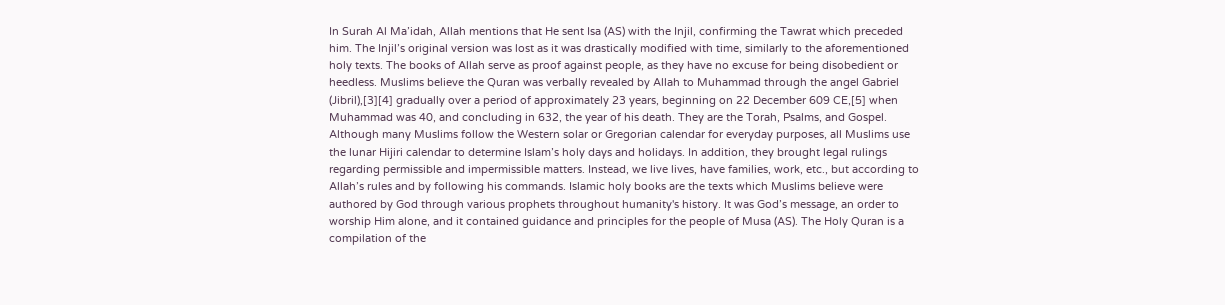In Surah Al Ma’idah, Allah mentions that He sent Isa (AS) with the Injil, confirming the Tawrat which preceded him. The Injil’s original version was lost as it was drastically modified with time, similarly to the aforementioned holy texts. The books of Allah serve as proof against people, as they have no excuse for being disobedient or heedless. Muslims believe the Quran was verbally revealed by Allah to Muhammad through the angel Gabriel (Jibril),[3][4] gradually over a period of approximately 23 years, beginning on 22 December 609 CE,[5] when Muhammad was 40, and concluding in 632, the year of his death. They are the Torah, Psalms, and Gospel. Although many Muslims follow the Western solar or Gregorian calendar for everyday purposes, all Muslims use the lunar Hijiri calendar to determine Islam’s holy days and holidays. In addition, they brought legal rulings regarding permissible and impermissible matters. Instead, we live lives, have families, work, etc., but according to Allah’s rules and by following his commands. Islamic holy books are the texts which Muslims believe were authored by God through various prophets throughout humanity's history. It was God’s message, an order to worship Him alone, and it contained guidance and principles for the people of Musa (AS). The Holy Quran is a compilation of the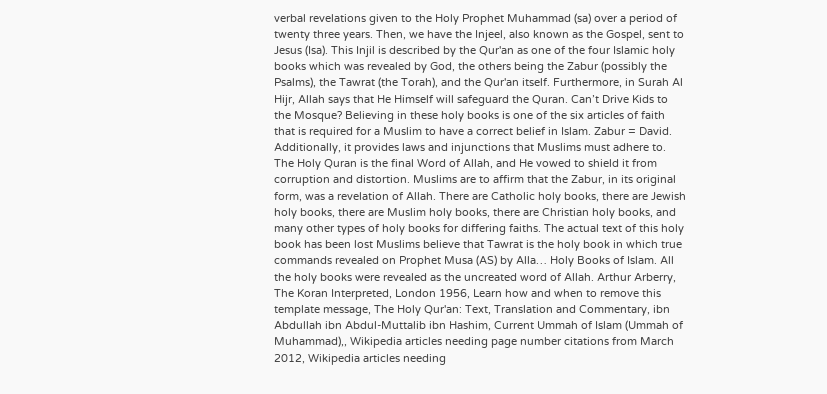verbal revelations given to the Holy Prophet Muhammad (sa) over a period of twenty three years. Then, we have the Injeel, also known as the Gospel, sent to Jesus (Isa). This Injil is described by the Qur'an as one of the four Islamic holy books which was revealed by God, the others being the Zabur (possibly the Psalms), the Tawrat (the Torah), and the Qur'an itself. Furthermore, in Surah Al Hijr, Allah says that He Himself will safeguard the Quran. Can’t Drive Kids to the Mosque? Believing in these holy books is one of the six articles of faith that is required for a Muslim to have a correct belief in Islam. Zabur = David. Additionally, it provides laws and injunctions that Muslims must adhere to. The Holy Quran is the final Word of Allah, and He vowed to shield it from corruption and distortion. Muslims are to affirm that the Zabur, in its original form, was a revelation of Allah. There are Catholic holy books, there are Jewish holy books, there are Muslim holy books, there are Christian holy books, and many other types of holy books for differing faiths. The actual text of this holy book has been lost Muslims believe that Tawrat is the holy book in which true commands revealed on Prophet Musa (AS) by Alla… Holy Books of Islam. All the holy books were revealed as the uncreated word of Allah. Arthur Arberry, The Koran Interpreted, London 1956, Learn how and when to remove this template message, The Holy Qur'an: Text, Translation and Commentary, ibn Abdullah ibn Abdul-Muttalib ibn Hashim, Current Ummah of Islam (Ummah of Muhammad),, Wikipedia articles needing page number citations from March 2012, Wikipedia articles needing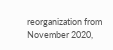reorganization from November 2020,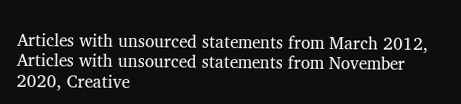Articles with unsourced statements from March 2012, Articles with unsourced statements from November 2020, Creative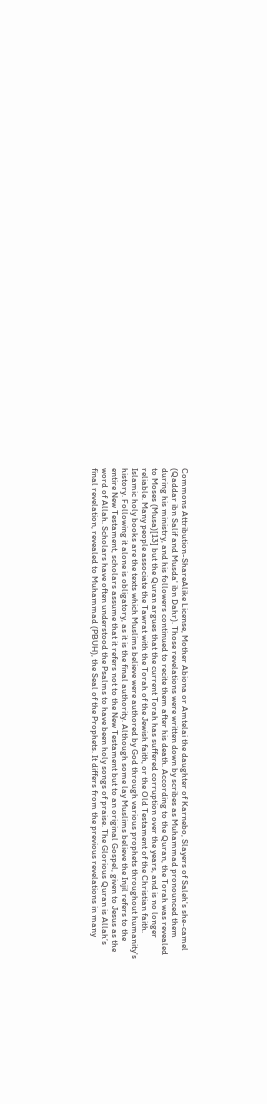Commons Attribution-ShareAlike License, Mother Abiona or Amtelai the daughter of Karnebo, Slayers of Saleh's she-camel (Qaddar ibn Salif and Musda' ibn Dahr). Those revelations were written down by scribes as Muhammad pronounced them during his ministry, and his followers continued to recite them after his death. According to the Quran, the Torah was revealed to Moses (Musa)[13] but the Quran argues that the current Torah has suffered corruption over the years, and is no longer reliable. Many people associate the Tawrat with the Torah of the Jewish faith, or the Old Testament of the Christian faith. Islamic holy books are the texts which Muslims believe were authored by God through various prophets throughout humanity's history. Following it alone is obligatory, as it is the final authority. Although some lay Muslims believe the Injil refers to the entire New Testament, scholars assume that it refers not to the New Testament but to an original Gospel, given to Jesus as the word of Allah. Scholars have often understood the Psalms to have been holy songs of praise. The Glorious Quran is Allah’s final revelation, revealed to Muhammad (PBUH), the Seal of the Prophets. It differs from the previous revelations in many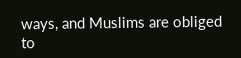ways, and Muslims are obliged to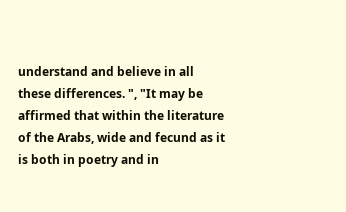understand and believe in all these differences. ", "It may be affirmed that within the literature of the Arabs, wide and fecund as it is both in poetry and in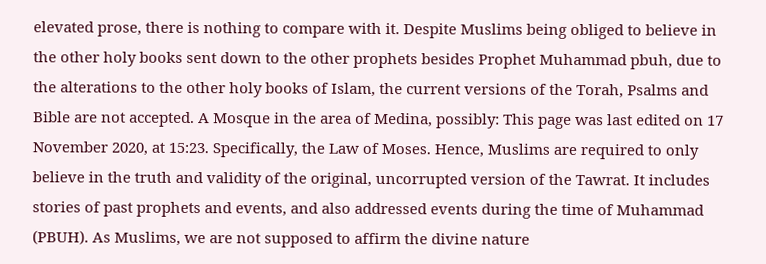elevated prose, there is nothing to compare with it. Despite Muslims being obliged to believe in the other holy books sent down to the other prophets besides Prophet Muhammad pbuh, due to the alterations to the other holy books of Islam, the current versions of the Torah, Psalms and Bible are not accepted. A Mosque in the area of Medina, possibly: This page was last edited on 17 November 2020, at 15:23. Specifically, the Law of Moses. Hence, Muslims are required to only believe in the truth and validity of the original, uncorrupted version of the Tawrat. It includes stories of past prophets and events, and also addressed events during the time of Muhammad (PBUH). As Muslims, we are not supposed to affirm the divine nature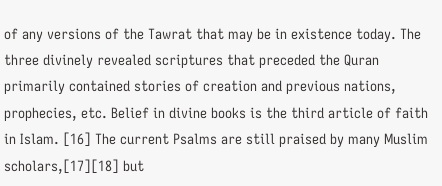of any versions of the Tawrat that may be in existence today. The three divinely revealed scriptures that preceded the Quran primarily contained stories of creation and previous nations, prophecies, etc. Belief in divine books is the third article of faith in Islam. [16] The current Psalms are still praised by many Muslim scholars,[17][18] but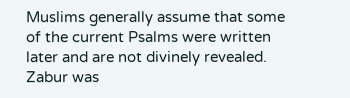Muslims generally assume that some of the current Psalms were written later and are not divinely revealed. Zabur was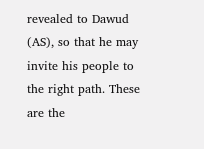revealed to Dawud (AS), so that he may invite his people to the right path. These are the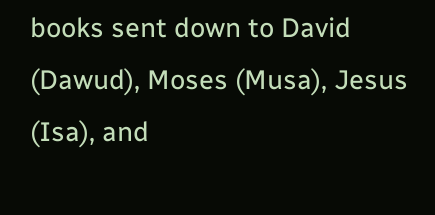books sent down to David (Dawud), Moses (Musa), Jesus (Isa), and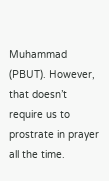Muhammad (PBUT). However, that doesn’t require us to prostrate in prayer all the time.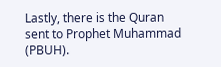Lastly, there is the Quran sent to Prophet Muhammad (PBUH).